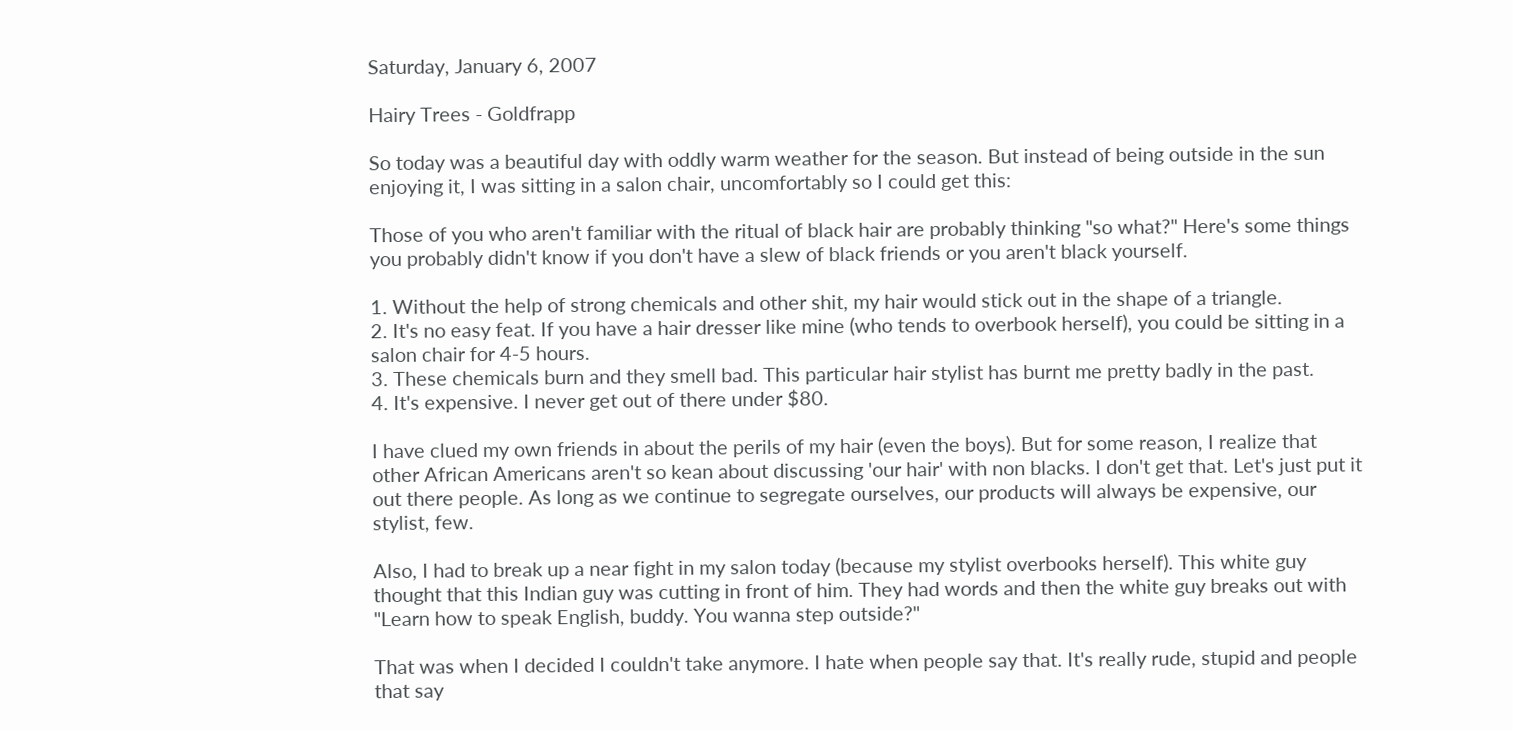Saturday, January 6, 2007

Hairy Trees - Goldfrapp

So today was a beautiful day with oddly warm weather for the season. But instead of being outside in the sun enjoying it, I was sitting in a salon chair, uncomfortably so I could get this:

Those of you who aren't familiar with the ritual of black hair are probably thinking "so what?" Here's some things you probably didn't know if you don't have a slew of black friends or you aren't black yourself.

1. Without the help of strong chemicals and other shit, my hair would stick out in the shape of a triangle.
2. It's no easy feat. If you have a hair dresser like mine (who tends to overbook herself), you could be sitting in a salon chair for 4-5 hours.
3. These chemicals burn and they smell bad. This particular hair stylist has burnt me pretty badly in the past.
4. It's expensive. I never get out of there under $80.

I have clued my own friends in about the perils of my hair (even the boys). But for some reason, I realize that other African Americans aren't so kean about discussing 'our hair' with non blacks. I don't get that. Let's just put it out there people. As long as we continue to segregate ourselves, our products will always be expensive, our stylist, few.

Also, I had to break up a near fight in my salon today (because my stylist overbooks herself). This white guy thought that this Indian guy was cutting in front of him. They had words and then the white guy breaks out with "Learn how to speak English, buddy. You wanna step outside?"

That was when I decided I couldn't take anymore. I hate when people say that. It's really rude, stupid and people that say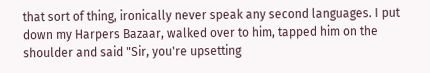that sort of thing, ironically never speak any second languages. I put down my Harpers Bazaar, walked over to him, tapped him on the shoulder and said "Sir, you're upsetting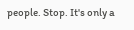people. Stop. It's only a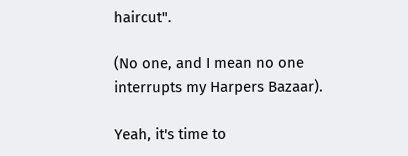haircut".

(No one, and I mean no one interrupts my Harpers Bazaar).

Yeah, it's time to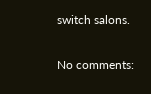switch salons.

No comments: